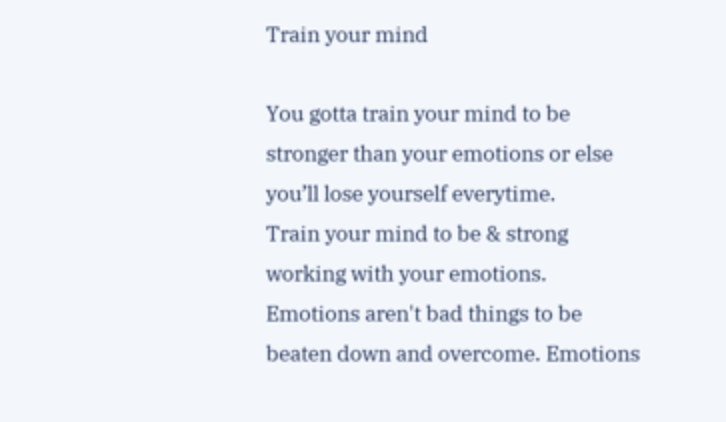Train your mind

You gotta train your mind to be stronger than your emotions or else you’ll lose yourself everytime.
Train your mind to be & strong working with your emotions.
Emotions aren't bad things to be beaten down and overcome. Emotions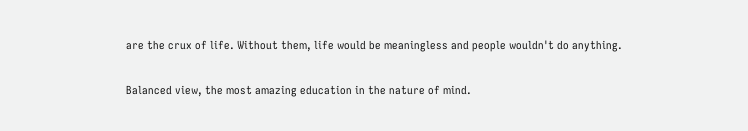are the crux of life. Without them, life would be meaningless and people wouldn't do anything.

Balanced view, the most amazing education in the nature of mind.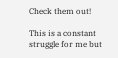Check them out!

This is a constant struggle for me but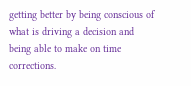getting better by being conscious of what is driving a decision and being able to make on time corrections.